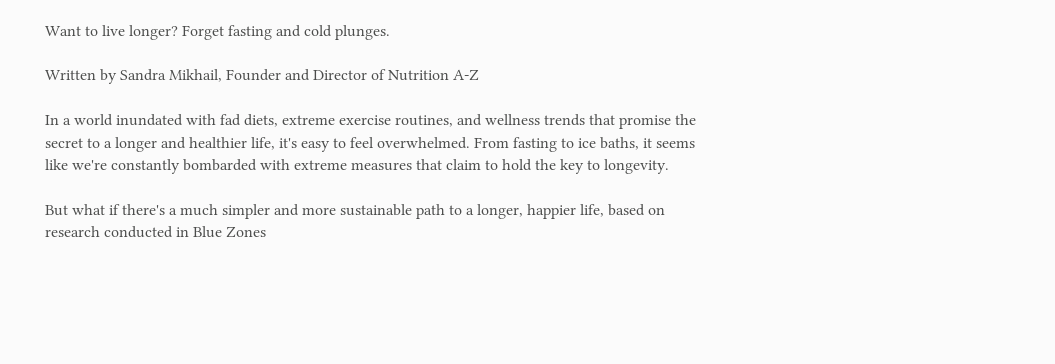Want to live longer? Forget fasting and cold plunges.

Written by Sandra Mikhail, Founder and Director of Nutrition A-Z

In a world inundated with fad diets, extreme exercise routines, and wellness trends that promise the secret to a longer and healthier life, it's easy to feel overwhelmed. From fasting to ice baths, it seems like we're constantly bombarded with extreme measures that claim to hold the key to longevity.

But what if there's a much simpler and more sustainable path to a longer, happier life, based on research conducted in Blue Zones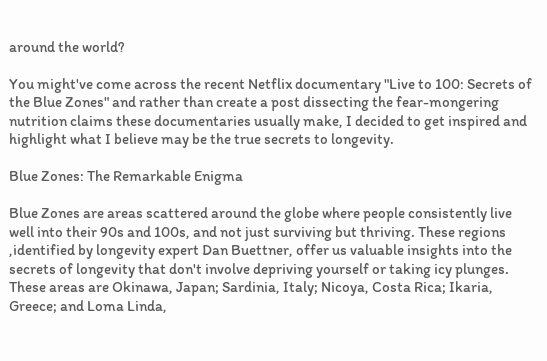around the world?

You might've come across the recent Netflix documentary "Live to 100: Secrets of the Blue Zones" and rather than create a post dissecting the fear-mongering nutrition claims these documentaries usually make, I decided to get inspired and highlight what I believe may be the true secrets to longevity.

Blue Zones: The Remarkable Enigma

Blue Zones are areas scattered around the globe where people consistently live well into their 90s and 100s, and not just surviving but thriving. These regions ,identified by longevity expert Dan Buettner, offer us valuable insights into the secrets of longevity that don't involve depriving yourself or taking icy plunges. These areas are Okinawa, Japan; Sardinia, Italy; Nicoya, Costa Rica; Ikaria, Greece; and Loma Linda,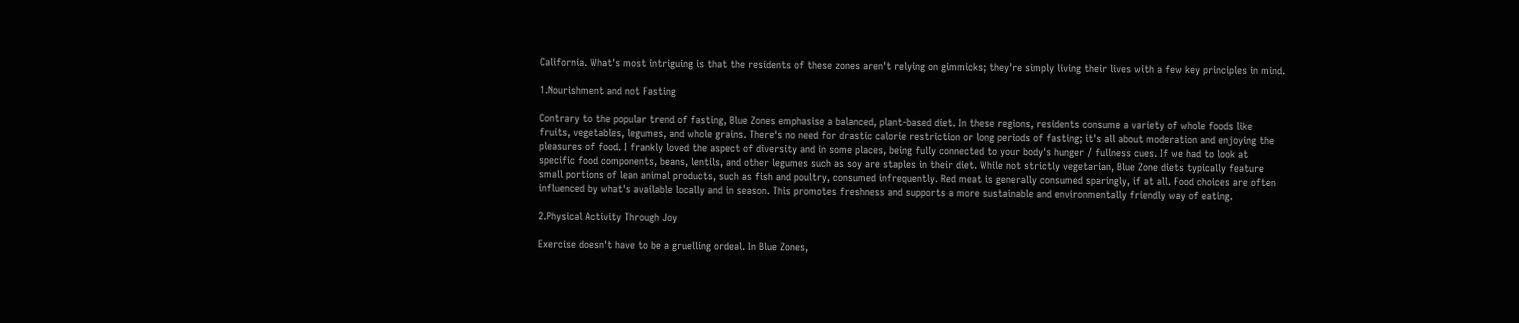California. What's most intriguing is that the residents of these zones aren't relying on gimmicks; they're simply living their lives with a few key principles in mind.

1.Nourishment and not Fasting

Contrary to the popular trend of fasting, Blue Zones emphasise a balanced, plant-based diet. In these regions, residents consume a variety of whole foods like fruits, vegetables, legumes, and whole grains. There's no need for drastic calorie restriction or long periods of fasting; it's all about moderation and enjoying the pleasures of food. I frankly loved the aspect of diversity and in some places, being fully connected to your body's hunger / fullness cues. If we had to look at specific food components, beans, lentils, and other legumes such as soy are staples in their diet. While not strictly vegetarian, Blue Zone diets typically feature small portions of lean animal products, such as fish and poultry, consumed infrequently. Red meat is generally consumed sparingly, if at all. Food choices are often influenced by what's available locally and in season. This promotes freshness and supports a more sustainable and environmentally friendly way of eating.

2.Physical Activity Through Joy

Exercise doesn't have to be a gruelling ordeal. In Blue Zones,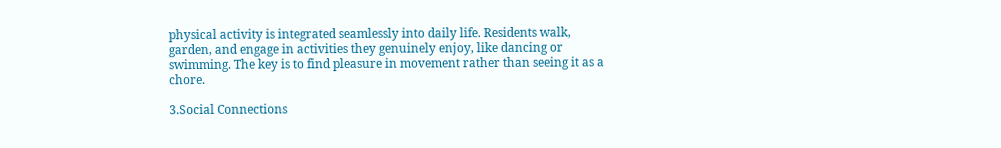physical activity is integrated seamlessly into daily life. Residents walk, garden, and engage in activities they genuinely enjoy, like dancing or swimming. The key is to find pleasure in movement rather than seeing it as a chore.

3.Social Connections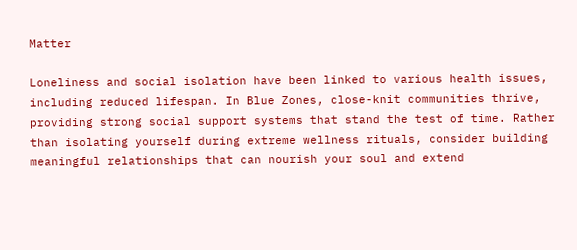Matter

Loneliness and social isolation have been linked to various health issues, including reduced lifespan. In Blue Zones, close-knit communities thrive, providing strong social support systems that stand the test of time. Rather than isolating yourself during extreme wellness rituals, consider building meaningful relationships that can nourish your soul and extend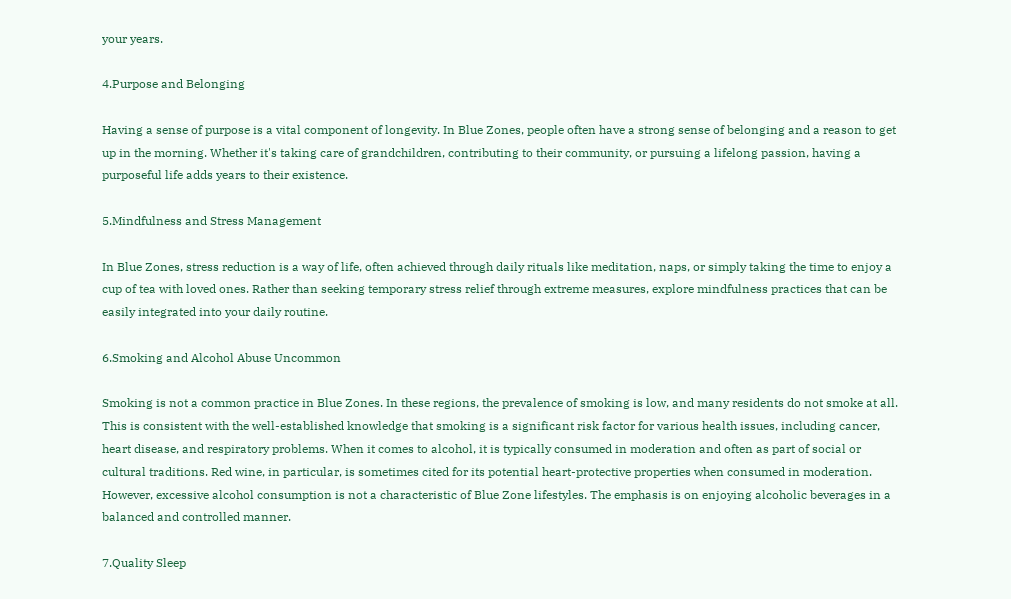your years.

4.Purpose and Belonging

Having a sense of purpose is a vital component of longevity. In Blue Zones, people often have a strong sense of belonging and a reason to get up in the morning. Whether it's taking care of grandchildren, contributing to their community, or pursuing a lifelong passion, having a purposeful life adds years to their existence.

5.Mindfulness and Stress Management

In Blue Zones, stress reduction is a way of life, often achieved through daily rituals like meditation, naps, or simply taking the time to enjoy a cup of tea with loved ones. Rather than seeking temporary stress relief through extreme measures, explore mindfulness practices that can be easily integrated into your daily routine.

6.Smoking and Alcohol Abuse Uncommon

Smoking is not a common practice in Blue Zones. In these regions, the prevalence of smoking is low, and many residents do not smoke at all. This is consistent with the well-established knowledge that smoking is a significant risk factor for various health issues, including cancer, heart disease, and respiratory problems. When it comes to alcohol, it is typically consumed in moderation and often as part of social or cultural traditions. Red wine, in particular, is sometimes cited for its potential heart-protective properties when consumed in moderation. However, excessive alcohol consumption is not a characteristic of Blue Zone lifestyles. The emphasis is on enjoying alcoholic beverages in a balanced and controlled manner.

7.Quality Sleep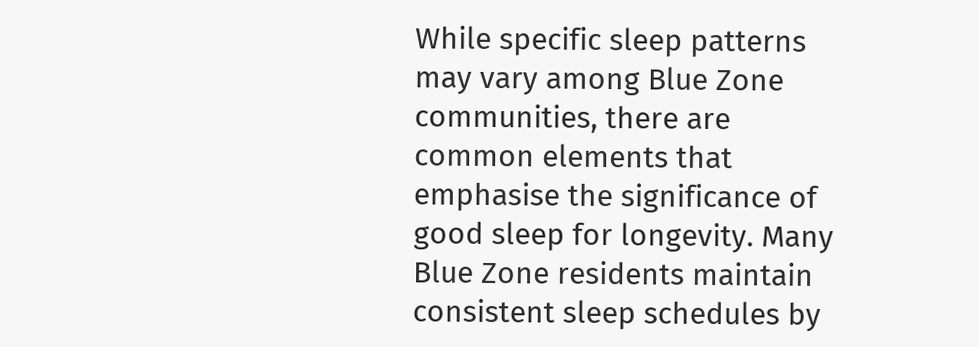While specific sleep patterns may vary among Blue Zone communities, there are common elements that emphasise the significance of good sleep for longevity. Many Blue Zone residents maintain consistent sleep schedules by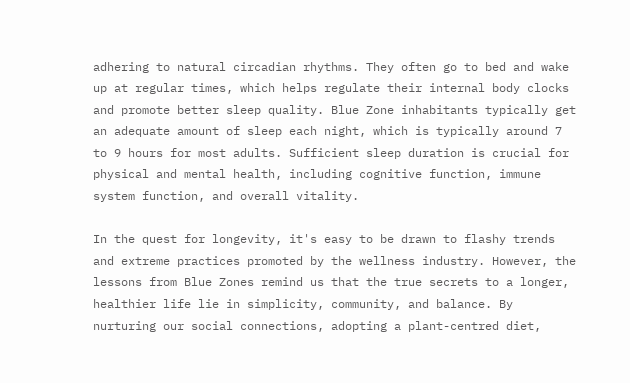adhering to natural circadian rhythms. They often go to bed and wake up at regular times, which helps regulate their internal body clocks and promote better sleep quality. Blue Zone inhabitants typically get an adequate amount of sleep each night, which is typically around 7 to 9 hours for most adults. Sufficient sleep duration is crucial for physical and mental health, including cognitive function, immune system function, and overall vitality.

In the quest for longevity, it's easy to be drawn to flashy trends and extreme practices promoted by the wellness industry. However, the lessons from Blue Zones remind us that the true secrets to a longer, healthier life lie in simplicity, community, and balance. By nurturing our social connections, adopting a plant-centred diet,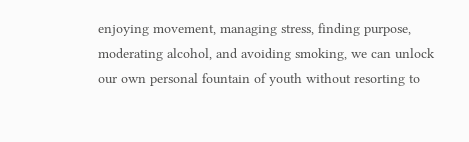enjoying movement, managing stress, finding purpose, moderating alcohol, and avoiding smoking, we can unlock our own personal fountain of youth without resorting to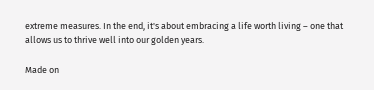extreme measures. In the end, it's about embracing a life worth living – one that allows us to thrive well into our golden years.

Made on